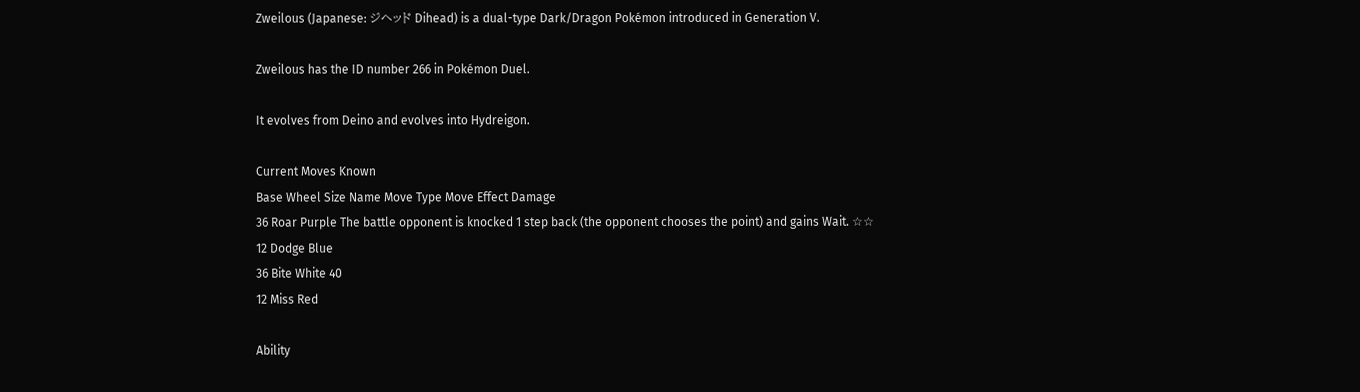Zweilous (Japanese: ジヘッド Dihead) is a dual-type Dark/Dragon Pokémon introduced in Generation V.

Zweilous has the ID number 266 in Pokémon Duel.

It evolves from Deino and evolves into Hydreigon.

Current Moves Known
Base Wheel Size Name Move Type Move Effect Damage
36 Roar Purple The battle opponent is knocked 1 step back (the opponent chooses the point) and gains Wait. ☆☆
12 Dodge Blue
36 Bite White 40
12 Miss Red

Ability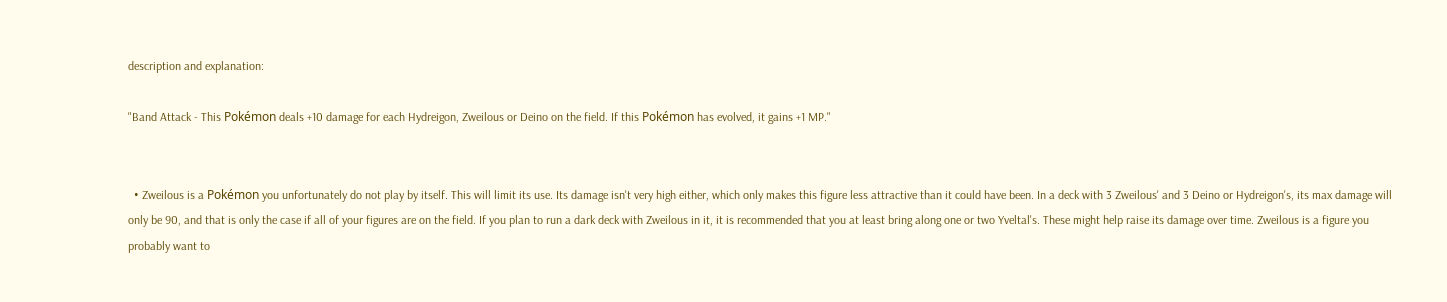description and explanation:

"Band Attack - This Pokémon deals +10 damage for each Hydreigon, Zweilous or Deino on the field. If this Pokémon has evolved, it gains +1 MP."


  • Zweilous is a Pokémon you unfortunately do not play by itself. This will limit its use. Its damage isn't very high either, which only makes this figure less attractive than it could have been. In a deck with 3 Zweilous' and 3 Deino or Hydreigon's, its max damage will only be 90, and that is only the case if all of your figures are on the field. If you plan to run a dark deck with Zweilous in it, it is recommended that you at least bring along one or two Yveltal's. These might help raise its damage over time. Zweilous is a figure you probably want to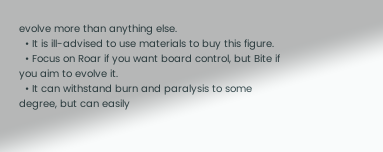evolve more than anything else.
  • It is ill-advised to use materials to buy this figure.
  • Focus on Roar if you want board control, but Bite if you aim to evolve it.
  • It can withstand burn and paralysis to some degree, but can easily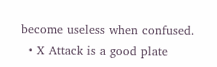become useless when confused.
  • X Attack is a good plate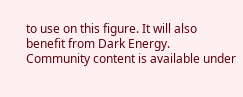to use on this figure. It will also benefit from Dark Energy.
Community content is available under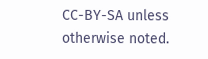CC-BY-SA unless otherwise noted.